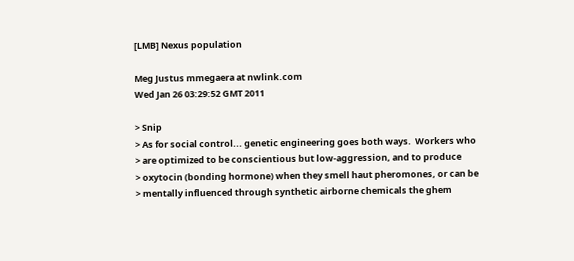[LMB] Nexus population

Meg Justus mmegaera at nwlink.com
Wed Jan 26 03:29:52 GMT 2011

> Snip
> As for social control... genetic engineering goes both ways.  Workers who
> are optimized to be conscientious but low-aggression, and to produce
> oxytocin (bonding hormone) when they smell haut pheromones, or can be
> mentally influenced through synthetic airborne chemicals the ghem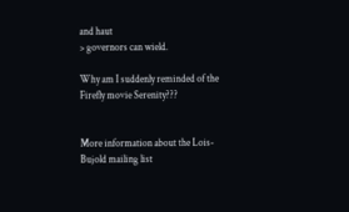and haut
> governors can wield.

Why am I suddenly reminded of the Firefly movie Serenity???


More information about the Lois-Bujold mailing list